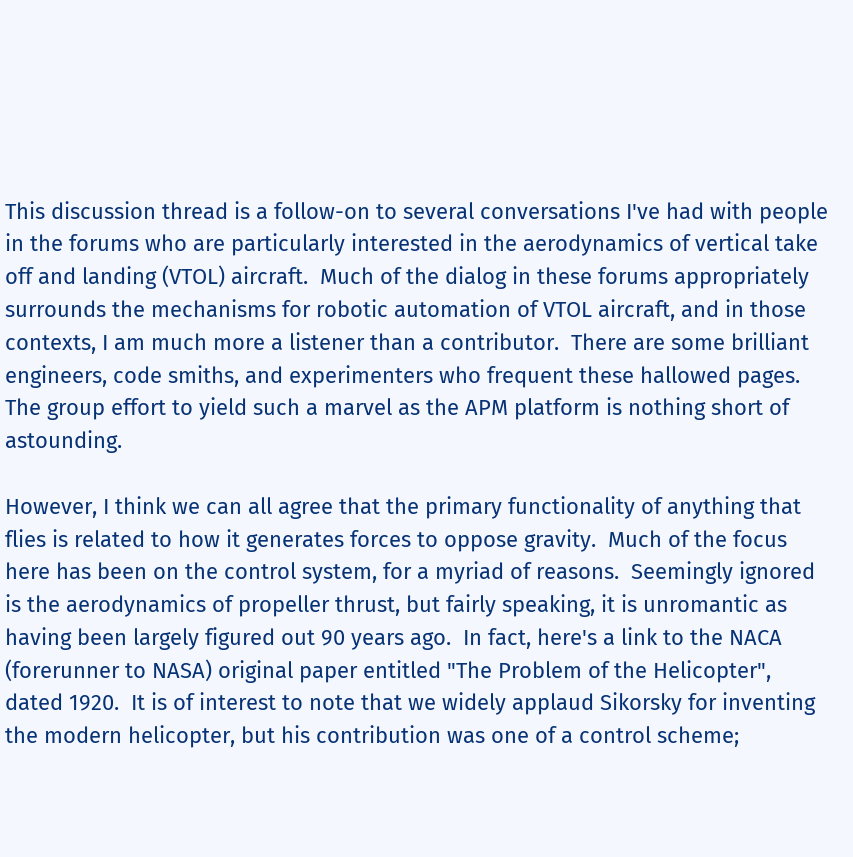This discussion thread is a follow-on to several conversations I've had with people in the forums who are particularly interested in the aerodynamics of vertical take off and landing (VTOL) aircraft.  Much of the dialog in these forums appropriately surrounds the mechanisms for robotic automation of VTOL aircraft, and in those contexts, I am much more a listener than a contributor.  There are some brilliant engineers, code smiths, and experimenters who frequent these hallowed pages.  The group effort to yield such a marvel as the APM platform is nothing short of astounding.

However, I think we can all agree that the primary functionality of anything that flies is related to how it generates forces to oppose gravity.  Much of the focus here has been on the control system, for a myriad of reasons.  Seemingly ignored is the aerodynamics of propeller thrust, but fairly speaking, it is unromantic as having been largely figured out 90 years ago.  In fact, here's a link to the NACA (forerunner to NASA) original paper entitled "The Problem of the Helicopter", dated 1920.  It is of interest to note that we widely applaud Sikorsky for inventing the modern helicopter, but his contribution was one of a control scheme;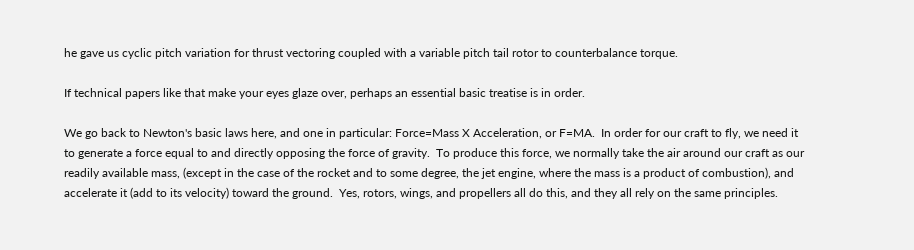he gave us cyclic pitch variation for thrust vectoring coupled with a variable pitch tail rotor to counterbalance torque.

If technical papers like that make your eyes glaze over, perhaps an essential basic treatise is in order.

We go back to Newton's basic laws here, and one in particular: Force=Mass X Acceleration, or F=MA.  In order for our craft to fly, we need it to generate a force equal to and directly opposing the force of gravity.  To produce this force, we normally take the air around our craft as our readily available mass, (except in the case of the rocket and to some degree, the jet engine, where the mass is a product of combustion), and accelerate it (add to its velocity) toward the ground.  Yes, rotors, wings, and propellers all do this, and they all rely on the same principles.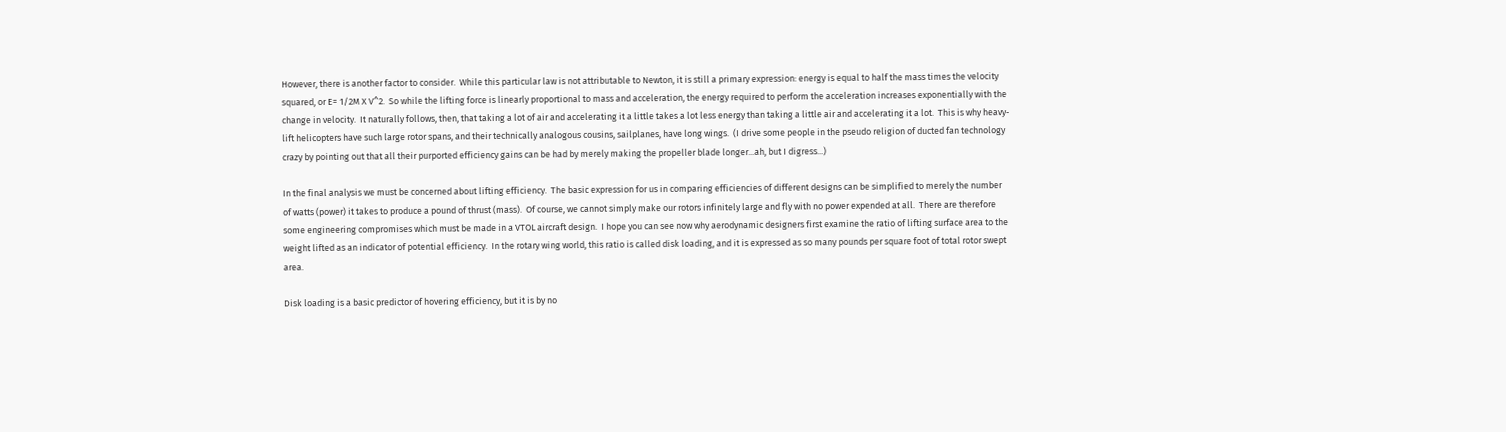However, there is another factor to consider.  While this particular law is not attributable to Newton, it is still a primary expression: energy is equal to half the mass times the velocity squared, or E= 1/2M X V^2.  So while the lifting force is linearly proportional to mass and acceleration, the energy required to perform the acceleration increases exponentially with the change in velocity.  It naturally follows, then, that taking a lot of air and accelerating it a little takes a lot less energy than taking a little air and accelerating it a lot.  This is why heavy-lift helicopters have such large rotor spans, and their technically analogous cousins, sailplanes, have long wings.  (I drive some people in the pseudo religion of ducted fan technology crazy by pointing out that all their purported efficiency gains can be had by merely making the propeller blade longer...ah, but I digress...)

In the final analysis we must be concerned about lifting efficiency.  The basic expression for us in comparing efficiencies of different designs can be simplified to merely the number of watts (power) it takes to produce a pound of thrust (mass).  Of course, we cannot simply make our rotors infinitely large and fly with no power expended at all.  There are therefore some engineering compromises which must be made in a VTOL aircraft design.  I hope you can see now why aerodynamic designers first examine the ratio of lifting surface area to the weight lifted as an indicator of potential efficiency.  In the rotary wing world, this ratio is called disk loading, and it is expressed as so many pounds per square foot of total rotor swept area.

Disk loading is a basic predictor of hovering efficiency, but it is by no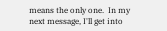means the only one.  In my next message, I'll get into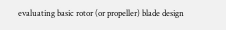evaluating basic rotor (or propeller) blade design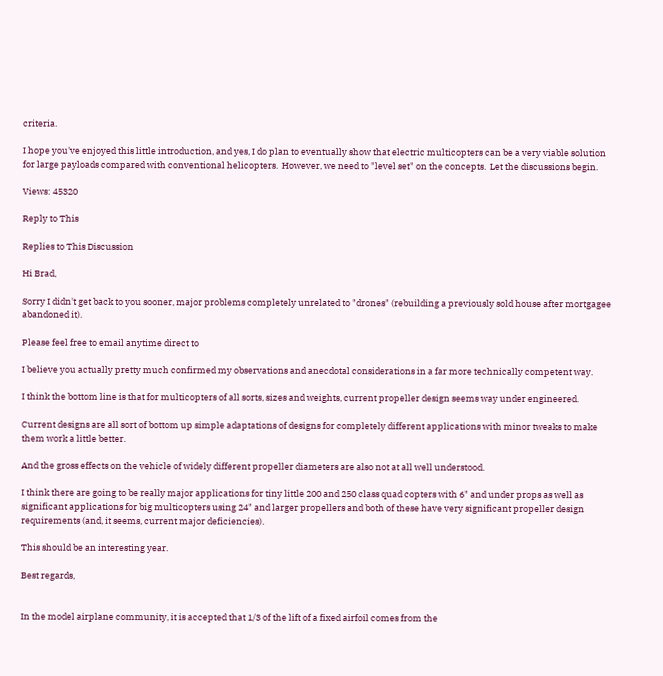criteria.

I hope you've enjoyed this little introduction, and yes, I do plan to eventually show that electric multicopters can be a very viable solution for large payloads compared with conventional helicopters.  However, we need to "level set" on the concepts.  Let the discussions begin.

Views: 45320

Reply to This

Replies to This Discussion

Hi Brad,

Sorry I didn't get back to you sooner, major problems completely unrelated to "drones" (rebuilding a previously sold house after mortgagee abandoned it).

Please feel free to email anytime direct to

I believe you actually pretty much confirmed my observations and anecdotal considerations in a far more technically competent way.

I think the bottom line is that for multicopters of all sorts, sizes and weights, current propeller design seems way under engineered.

Current designs are all sort of bottom up simple adaptations of designs for completely different applications with minor tweaks to make them work a little better.

And the gross effects on the vehicle of widely different propeller diameters are also not at all well understood.

I think there are going to be really major applications for tiny little 200 and 250 class quad copters with 6" and under props as well as significant applications for big multicopters using 24" and larger propellers and both of these have very significant propeller design requirements (and, it seems, current major deficiencies).

This should be an interesting year.

Best regards,


In the model airplane community, it is accepted that 1/3 of the lift of a fixed airfoil comes from the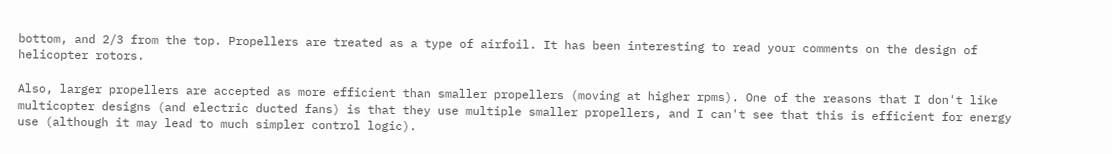bottom, and 2/3 from the top. Propellers are treated as a type of airfoil. It has been interesting to read your comments on the design of helicopter rotors.

Also, larger propellers are accepted as more efficient than smaller propellers (moving at higher rpms). One of the reasons that I don't like multicopter designs (and electric ducted fans) is that they use multiple smaller propellers, and I can't see that this is efficient for energy use (although it may lead to much simpler control logic).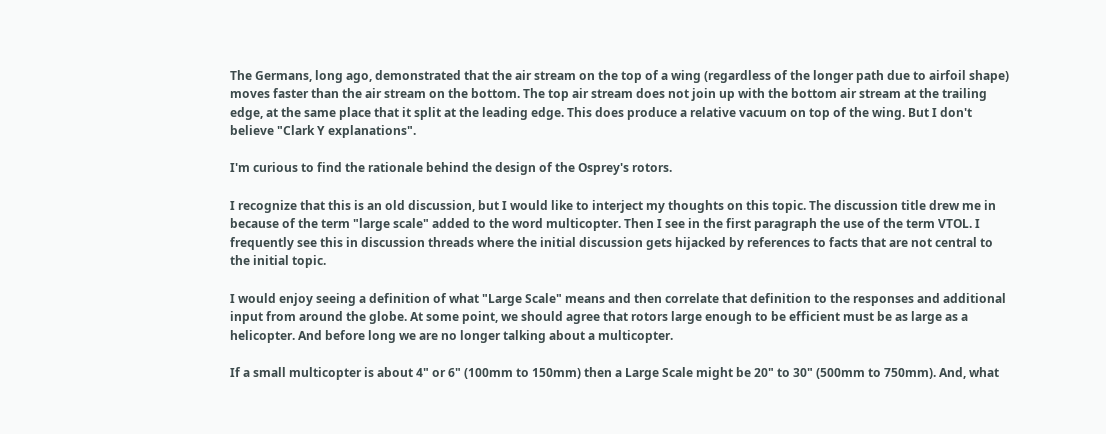The Germans, long ago, demonstrated that the air stream on the top of a wing (regardless of the longer path due to airfoil shape) moves faster than the air stream on the bottom. The top air stream does not join up with the bottom air stream at the trailing edge, at the same place that it split at the leading edge. This does produce a relative vacuum on top of the wing. But I don't believe "Clark Y explanations".

I'm curious to find the rationale behind the design of the Osprey's rotors.

I recognize that this is an old discussion, but I would like to interject my thoughts on this topic. The discussion title drew me in because of the term "large scale" added to the word multicopter. Then I see in the first paragraph the use of the term VTOL. I frequently see this in discussion threads where the initial discussion gets hijacked by references to facts that are not central to the initial topic.

I would enjoy seeing a definition of what "Large Scale" means and then correlate that definition to the responses and additional  input from around the globe. At some point, we should agree that rotors large enough to be efficient must be as large as a helicopter. And before long we are no longer talking about a multicopter.

If a small multicopter is about 4" or 6" (100mm to 150mm) then a Large Scale might be 20" to 30" (500mm to 750mm). And, what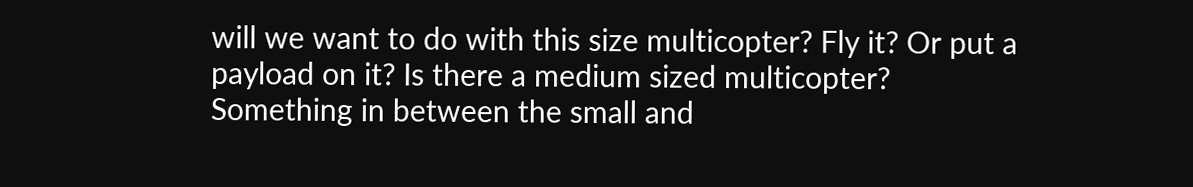will we want to do with this size multicopter? Fly it? Or put a payload on it? Is there a medium sized multicopter? Something in between the small and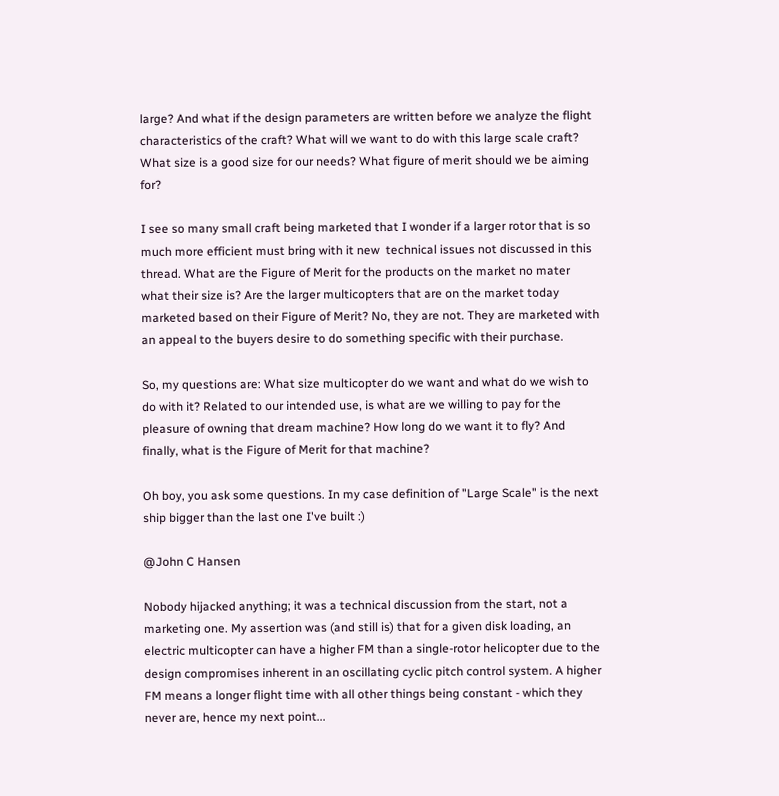large? And what if the design parameters are written before we analyze the flight characteristics of the craft? What will we want to do with this large scale craft? What size is a good size for our needs? What figure of merit should we be aiming for?

I see so many small craft being marketed that I wonder if a larger rotor that is so much more efficient must bring with it new  technical issues not discussed in this thread. What are the Figure of Merit for the products on the market no mater what their size is? Are the larger multicopters that are on the market today marketed based on their Figure of Merit? No, they are not. They are marketed with an appeal to the buyers desire to do something specific with their purchase.

So, my questions are: What size multicopter do we want and what do we wish to do with it? Related to our intended use, is what are we willing to pay for the pleasure of owning that dream machine? How long do we want it to fly? And finally, what is the Figure of Merit for that machine?

Oh boy, you ask some questions. In my case definition of "Large Scale" is the next ship bigger than the last one I've built :)

@John C Hansen

Nobody hijacked anything; it was a technical discussion from the start, not a marketing one. My assertion was (and still is) that for a given disk loading, an electric multicopter can have a higher FM than a single-rotor helicopter due to the design compromises inherent in an oscillating cyclic pitch control system. A higher FM means a longer flight time with all other things being constant - which they never are, hence my next point...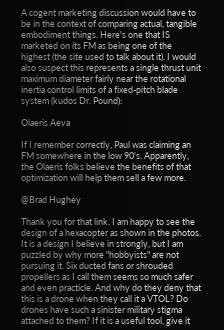A cogent marketing discussion would have to be in the context of comparing actual, tangible embodiment things. Here's one that IS marketed on its FM as being one of the highest (the site used to talk about it). I would also suspect this represents a single thrust unit maximum diameter fairly near the rotational inertia control limits of a fixed-pitch blade system (kudos Dr. Pound):

Olaeris Aeva

If I remember correctly, Paul was claiming an FM somewhere in the low 90's. Apparently, the Olaeris folks believe the benefits of that optimization will help them sell a few more.

@Brad Hughey

Thank you for that link. I am happy to see the design of a hexacopter as shown in the photos. It is a design I believe in strongly, but I am puzzled by why more "hobbyists" are not pursuing it. Six ducted fans or shrouded propellers as I call them seems so much safer and even practicle. And why do they deny that this is a drone when they call it a VTOL? Do drones have such a sinister military stigma attached to them? If it is a useful tool, give it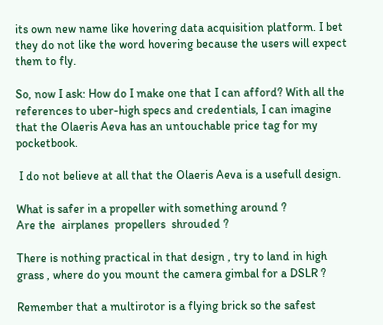its own new name like hovering data acquisition platform. I bet they do not like the word hovering because the users will expect them to fly.

So, now I ask: How do I make one that I can afford? With all the references to uber-high specs and credentials, I can imagine that the Olaeris Aeva has an untouchable price tag for my pocketbook.

 I do not believe at all that the Olaeris Aeva is a usefull design.

What is safer in a propeller with something around ?
Are the  airplanes  propellers  shrouded ?

There is nothing practical in that design , try to land in high grass , where do you mount the camera gimbal for a DSLR ?

Remember that a multirotor is a flying brick so the safest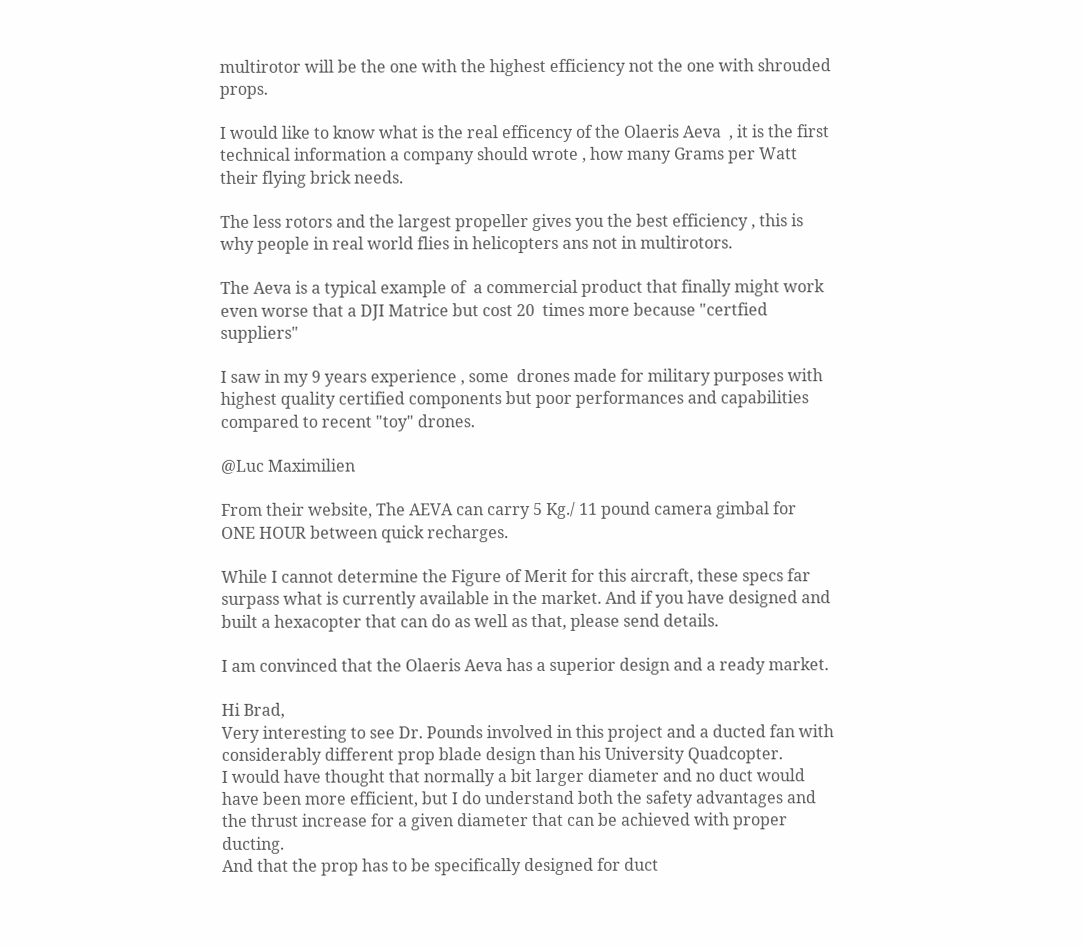multirotor will be the one with the highest efficiency not the one with shrouded props.

I would like to know what is the real efficency of the Olaeris Aeva  , it is the first technical information a company should wrote , how many Grams per Watt their flying brick needs.

The less rotors and the largest propeller gives you the best efficiency , this is why people in real world flies in helicopters ans not in multirotors.

The Aeva is a typical example of  a commercial product that finally might work even worse that a DJI Matrice but cost 20  times more because "certfied suppliers"

I saw in my 9 years experience , some  drones made for military purposes with highest quality certified components but poor performances and capabilities compared to recent "toy" drones.

@Luc Maximilien

From their website, The AEVA can carry 5 Kg./ 11 pound camera gimbal for ONE HOUR between quick recharges.

While I cannot determine the Figure of Merit for this aircraft, these specs far surpass what is currently available in the market. And if you have designed and built a hexacopter that can do as well as that, please send details.

I am convinced that the Olaeris Aeva has a superior design and a ready market.

Hi Brad,
Very interesting to see Dr. Pounds involved in this project and a ducted fan with considerably different prop blade design than his University Quadcopter.
I would have thought that normally a bit larger diameter and no duct would have been more efficient, but I do understand both the safety advantages and the thrust increase for a given diameter that can be achieved with proper ducting.
And that the prop has to be specifically designed for duct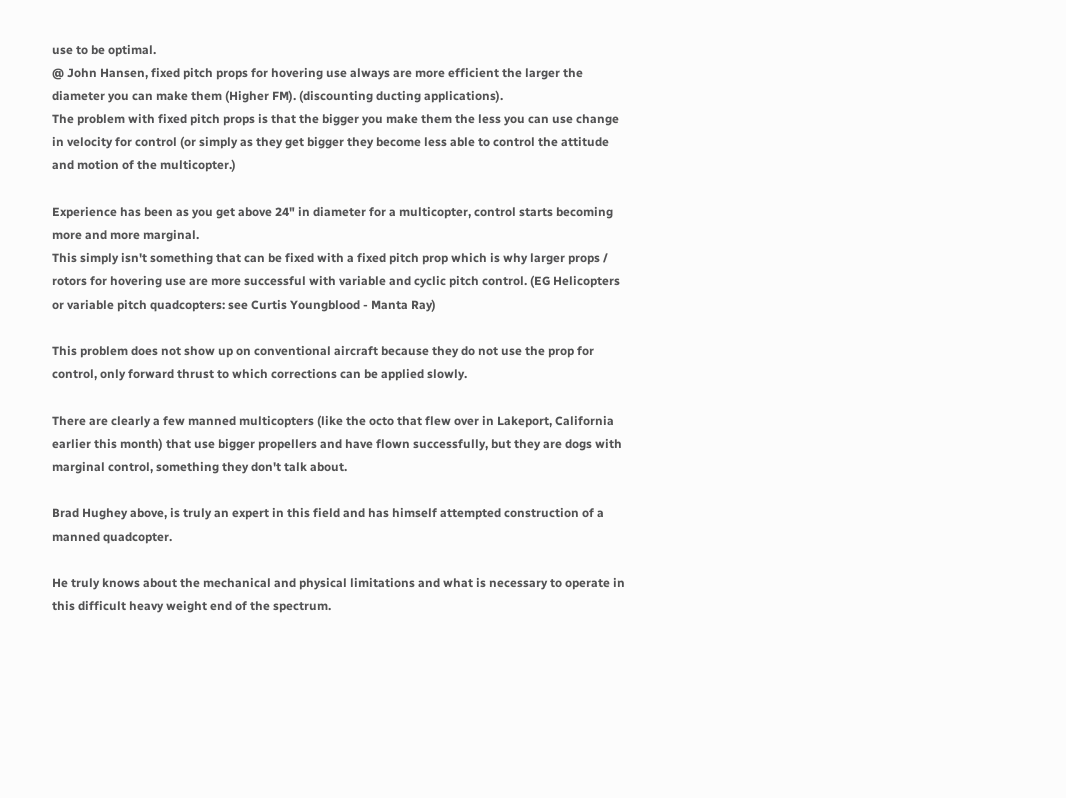use to be optimal.
@ John Hansen, fixed pitch props for hovering use always are more efficient the larger the diameter you can make them (Higher FM). (discounting ducting applications).
The problem with fixed pitch props is that the bigger you make them the less you can use change in velocity for control (or simply as they get bigger they become less able to control the attitude and motion of the multicopter.)

Experience has been as you get above 24" in diameter for a multicopter, control starts becoming more and more marginal.
This simply isn't something that can be fixed with a fixed pitch prop which is why larger props / rotors for hovering use are more successful with variable and cyclic pitch control. (EG Helicopters or variable pitch quadcopters: see Curtis Youngblood - Manta Ray)

This problem does not show up on conventional aircraft because they do not use the prop for control, only forward thrust to which corrections can be applied slowly.

There are clearly a few manned multicopters (like the octo that flew over in Lakeport, California earlier this month) that use bigger propellers and have flown successfully, but they are dogs with marginal control, something they don't talk about.

Brad Hughey above, is truly an expert in this field and has himself attempted construction of a manned quadcopter.

He truly knows about the mechanical and physical limitations and what is necessary to operate in this difficult heavy weight end of the spectrum.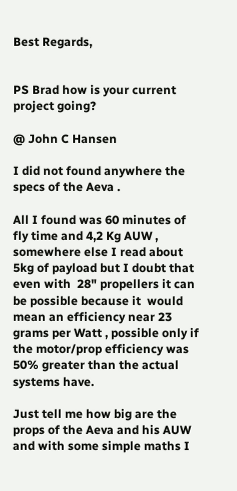Best Regards,


PS Brad how is your current project going?

@ John C Hansen

I did not found anywhere the specs of the Aeva .

All I found was 60 minutes of fly time and 4,2 Kg AUW , somewhere else I read about 5kg of payload but I doubt that even with  28" propellers it can be possible because it  would mean an efficiency near 23 grams per Watt , possible only if the motor/prop efficiency was  50% greater than the actual  systems have.

Just tell me how big are the props of the Aeva and his AUW and with some simple maths I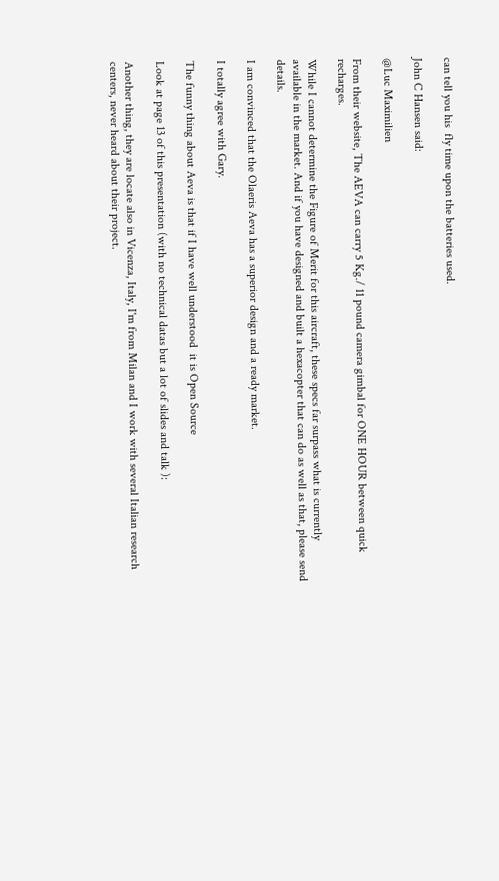can tell you his  fly time upon the batteries used.

John C Hansen said:

@Luc Maximilien

From their website, The AEVA can carry 5 Kg./ 11 pound camera gimbal for ONE HOUR between quick recharges.

While I cannot determine the Figure of Merit for this aircraft, these specs far surpass what is currently available in the market. And if you have designed and built a hexacopter that can do as well as that, please send details.

I am convinced that the Olaeris Aeva has a superior design and a ready market.

I totally agree with Gary.

The funny thing about Aeva is that if I have well understood  it is Open Source

Look at page 13 of this presentation (with no technical datas but a lot of slides and talk ):

Another thing, they are locate also in Vicenza, Italy, I'm from Milan and I work with several Italian research centers, never heard about their project.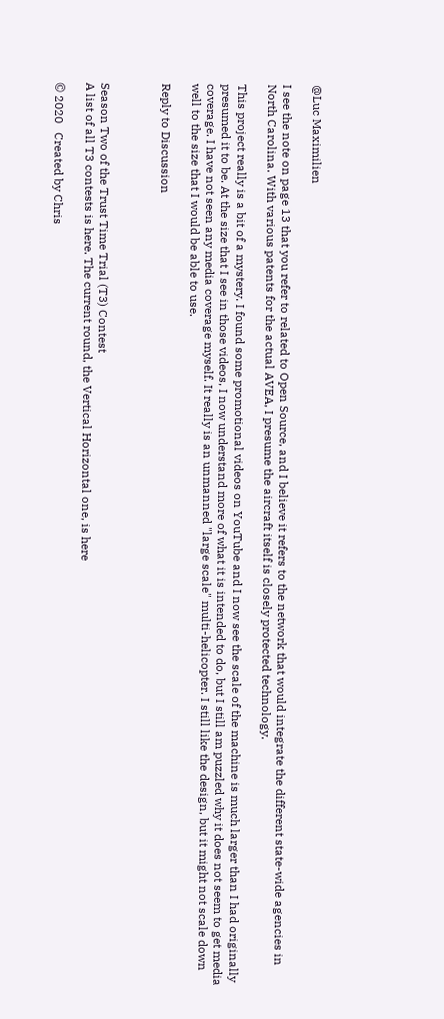@Luc Maximilien

I see the note on page 13 that you refer to related to Open Source, and I believe it refers to the network that would integrate the different state-wide agencies in North Carolina. With various patents for the actual AVEA, I presume the aircraft itself is closely protected technology.

This project really is a bit of a mystery. I found some promotional videos on YouTube and I now see the scale of the machine is much larger than I had originally presumed it to be. At the size that I see in those videos, I now understand more of what it is intended to do, but I still am puzzled why it does not seem to get media coverage. I have not seen any media coverage myself. It really is an unmanned "large scale" multi-helicopter. I still like the design, but it might not scale down well to the size that I would be able to use.

Reply to Discussion



Season Two of the Trust Time Trial (T3) Contest
A list of all T3 contests is here. The current round, the Vertical Horizontal one, is here

© 2020   Created by Chris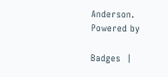Anderson.   Powered by

Badges  |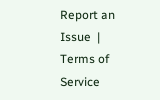Report an Issue  |  Terms of Service